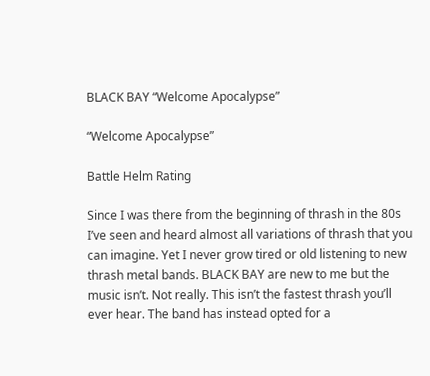BLACK BAY “Welcome Apocalypse”

“Welcome Apocalypse”

Battle Helm Rating

Since I was there from the beginning of thrash in the 80s I’ve seen and heard almost all variations of thrash that you can imagine. Yet I never grow tired or old listening to new thrash metal bands. BLACK BAY are new to me but the music isn’t. Not really. This isn’t the fastest thrash you’ll ever hear. The band has instead opted for a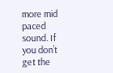more mid paced sound. If you don’t get the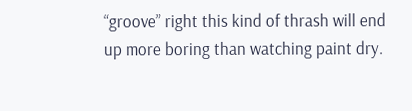“groove” right this kind of thrash will end up more boring than watching paint dry.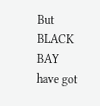But BLACK BAY have got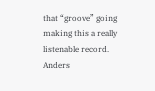that “groove” going making this a really listenable record. Anders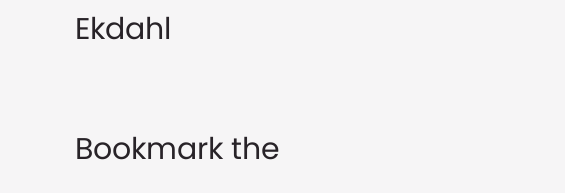Ekdahl

Bookmark the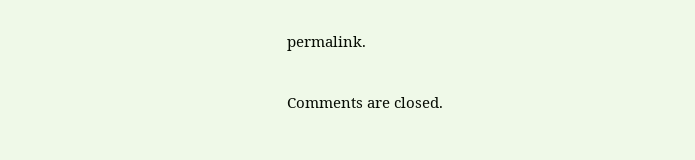permalink.

Comments are closed.